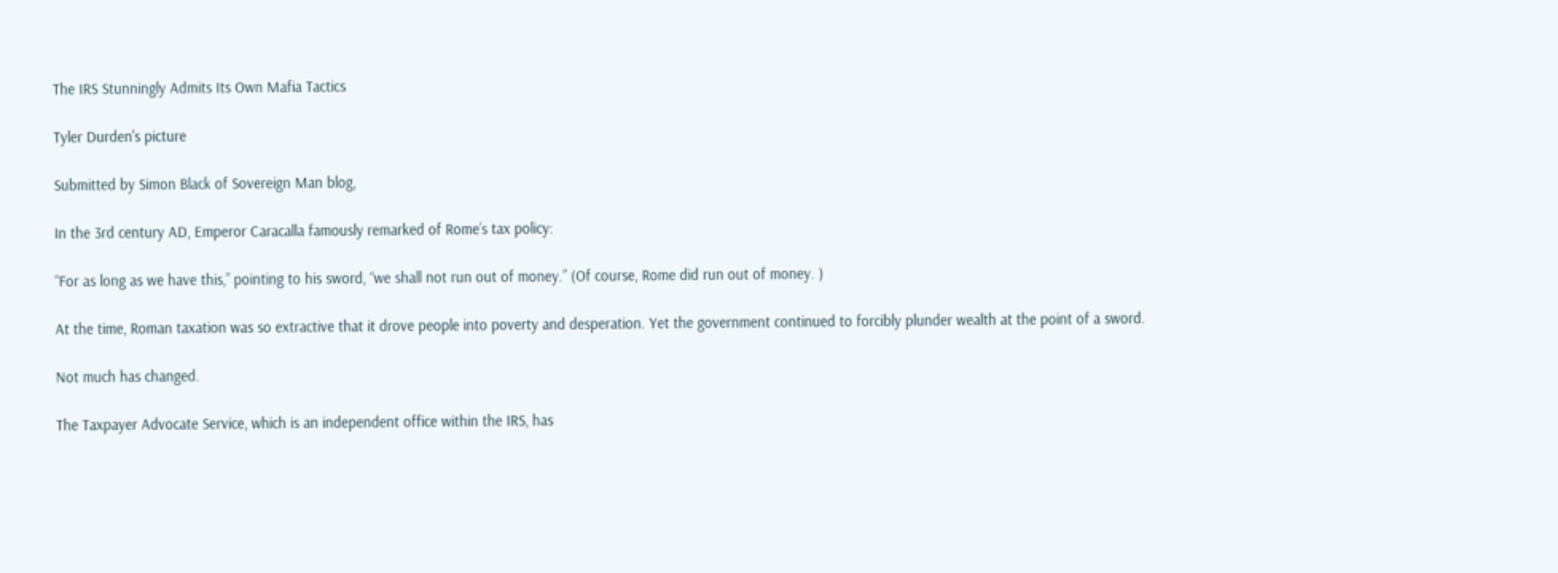The IRS Stunningly Admits Its Own Mafia Tactics

Tyler Durden's picture

Submitted by Simon Black of Sovereign Man blog,

In the 3rd century AD, Emperor Caracalla famously remarked of Rome’s tax policy:

“For as long as we have this,” pointing to his sword, “we shall not run out of money.” (Of course, Rome did run out of money. )

At the time, Roman taxation was so extractive that it drove people into poverty and desperation. Yet the government continued to forcibly plunder wealth at the point of a sword.

Not much has changed.

The Taxpayer Advocate Service, which is an independent office within the IRS, has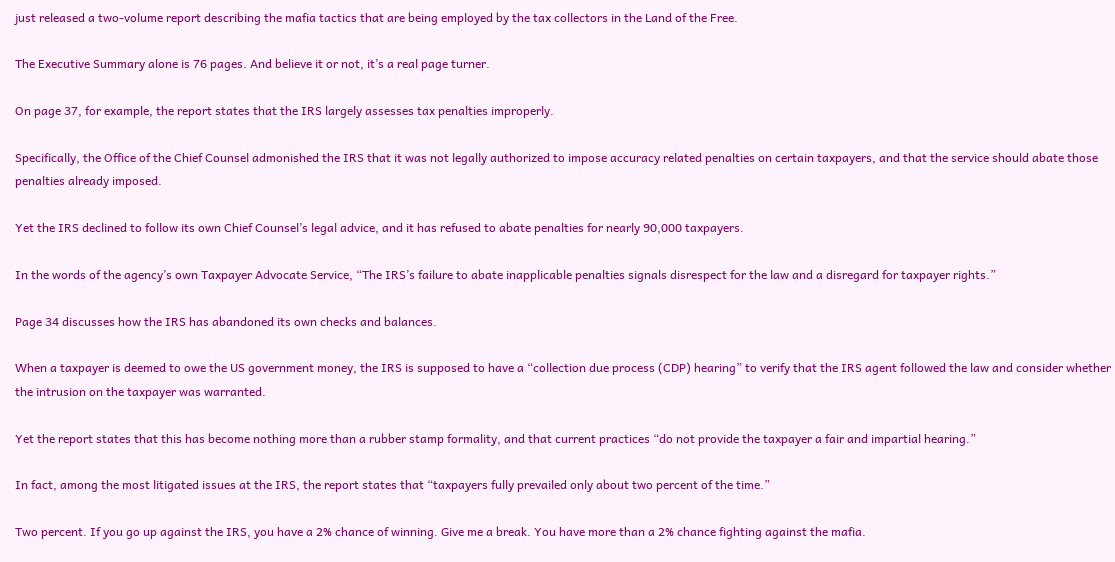just released a two-volume report describing the mafia tactics that are being employed by the tax collectors in the Land of the Free.

The Executive Summary alone is 76 pages. And believe it or not, it’s a real page turner.

On page 37, for example, the report states that the IRS largely assesses tax penalties improperly.

Specifically, the Office of the Chief Counsel admonished the IRS that it was not legally authorized to impose accuracy related penalties on certain taxpayers, and that the service should abate those penalties already imposed.

Yet the IRS declined to follow its own Chief Counsel’s legal advice, and it has refused to abate penalties for nearly 90,000 taxpayers.

In the words of the agency’s own Taxpayer Advocate Service, “The IRS’s failure to abate inapplicable penalties signals disrespect for the law and a disregard for taxpayer rights.”

Page 34 discusses how the IRS has abandoned its own checks and balances.

When a taxpayer is deemed to owe the US government money, the IRS is supposed to have a “collection due process (CDP) hearing” to verify that the IRS agent followed the law and consider whether the intrusion on the taxpayer was warranted.

Yet the report states that this has become nothing more than a rubber stamp formality, and that current practices “do not provide the taxpayer a fair and impartial hearing.”

In fact, among the most litigated issues at the IRS, the report states that “taxpayers fully prevailed only about two percent of the time.”

Two percent. If you go up against the IRS, you have a 2% chance of winning. Give me a break. You have more than a 2% chance fighting against the mafia.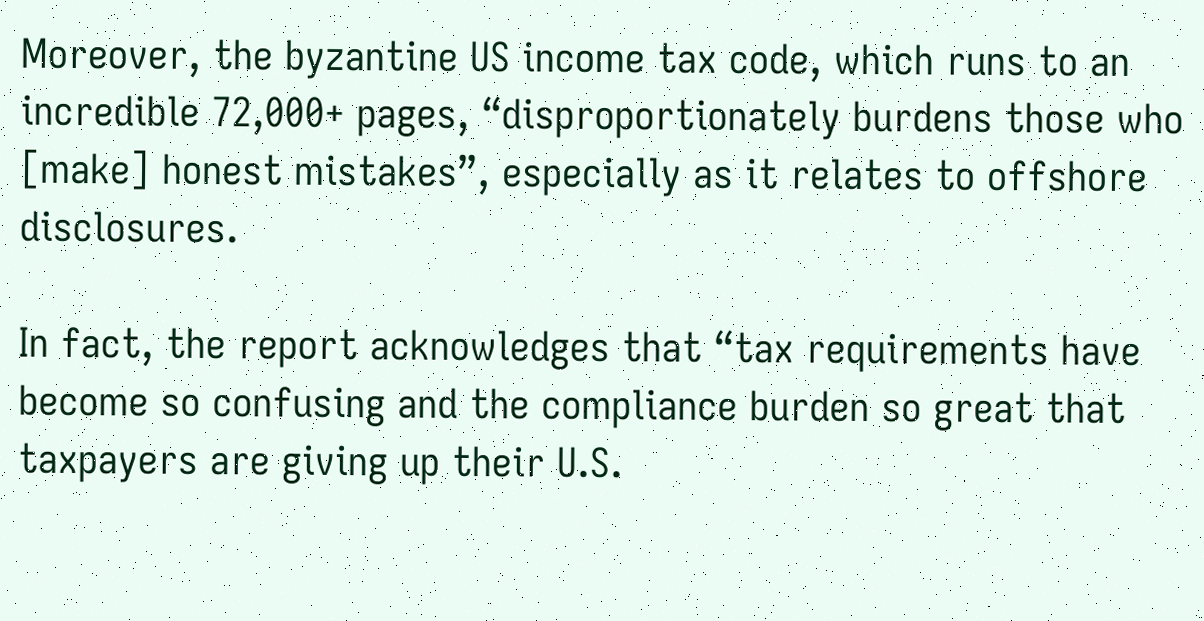Moreover, the byzantine US income tax code, which runs to an incredible 72,000+ pages, “disproportionately burdens those who [make] honest mistakes”, especially as it relates to offshore disclosures.

In fact, the report acknowledges that “tax requirements have become so confusing and the compliance burden so great that taxpayers are giving up their U.S.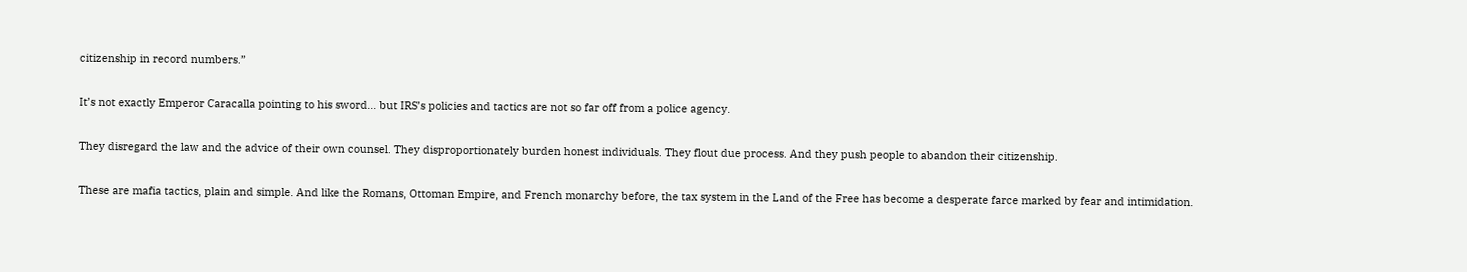citizenship in record numbers.”

It’s not exactly Emperor Caracalla pointing to his sword… but IRS’s policies and tactics are not so far off from a police agency.

They disregard the law and the advice of their own counsel. They disproportionately burden honest individuals. They flout due process. And they push people to abandon their citizenship.

These are mafia tactics, plain and simple. And like the Romans, Ottoman Empire, and French monarchy before, the tax system in the Land of the Free has become a desperate farce marked by fear and intimidation.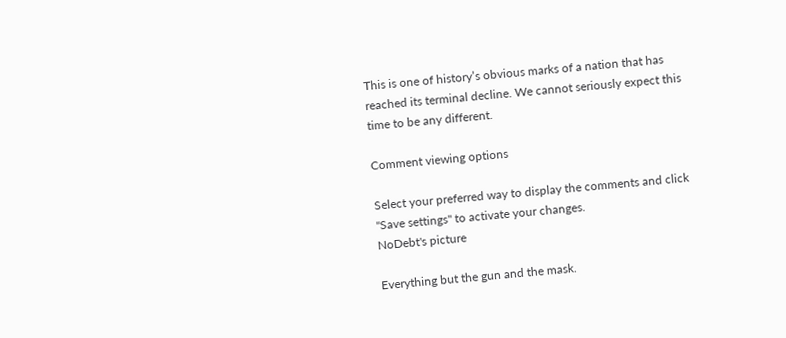This is one of history’s obvious marks of a nation that has reached its terminal decline. We cannot seriously expect this time to be any different.

Comment viewing options

Select your preferred way to display the comments and click "Save settings" to activate your changes.
NoDebt's picture

Everything but the gun and the mask.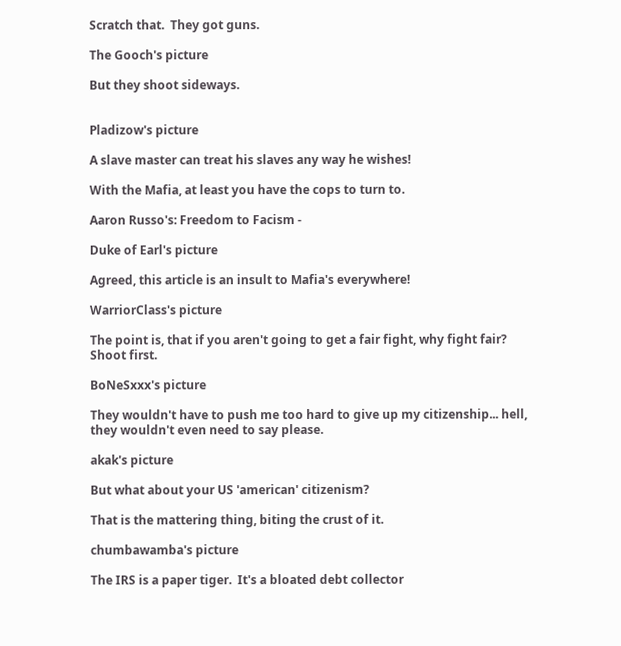Scratch that.  They got guns.

The Gooch's picture

But they shoot sideways.


Pladizow's picture

A slave master can treat his slaves any way he wishes!

With the Mafia, at least you have the cops to turn to.

Aaron Russo's: Freedom to Facism -

Duke of Earl's picture

Agreed, this article is an insult to Mafia's everywhere!

WarriorClass's picture

The point is, that if you aren't going to get a fair fight, why fight fair?  Shoot first.

BoNeSxxx's picture

They wouldn't have to push me too hard to give up my citizenship... hell, they wouldn't even need to say please.

akak's picture

But what about your US 'american' citizenism?

That is the mattering thing, biting the crust of it.

chumbawamba's picture

The IRS is a paper tiger.  It's a bloated debt collector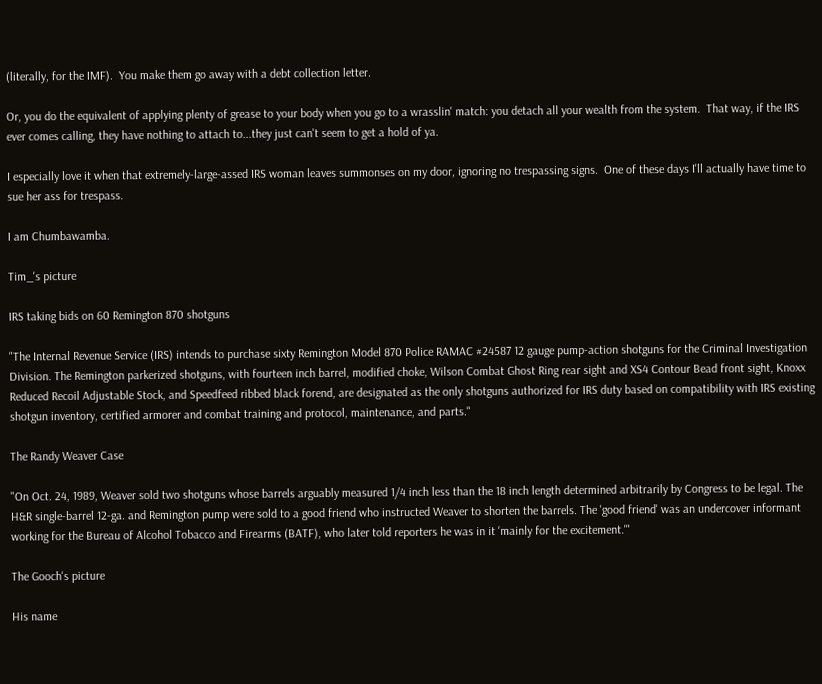(literally, for the IMF).  You make them go away with a debt collection letter.

Or, you do the equivalent of applying plenty of grease to your body when you go to a wrasslin' match: you detach all your wealth from the system.  That way, if the IRS ever comes calling, they have nothing to attach to...they just can't seem to get a hold of ya.

I especially love it when that extremely-large-assed IRS woman leaves summonses on my door, ignoring no trespassing signs.  One of these days I'll actually have time to sue her ass for trespass.

I am Chumbawamba.

Tim_'s picture

IRS taking bids on 60 Remington 870 shotguns

"The Internal Revenue Service (IRS) intends to purchase sixty Remington Model 870 Police RAMAC #24587 12 gauge pump-action shotguns for the Criminal Investigation Division. The Remington parkerized shotguns, with fourteen inch barrel, modified choke, Wilson Combat Ghost Ring rear sight and XS4 Contour Bead front sight, Knoxx Reduced Recoil Adjustable Stock, and Speedfeed ribbed black forend, are designated as the only shotguns authorized for IRS duty based on compatibility with IRS existing shotgun inventory, certified armorer and combat training and protocol, maintenance, and parts."

The Randy Weaver Case

"On Oct. 24, 1989, Weaver sold two shotguns whose barrels arguably measured 1/4 inch less than the 18 inch length determined arbitrarily by Congress to be legal. The H&R single-barrel 12-ga. and Remington pump were sold to a good friend who instructed Weaver to shorten the barrels. The 'good friend' was an undercover informant working for the Bureau of Alcohol Tobacco and Firearms (BATF), who later told reporters he was in it 'mainly for the excitement.'"

The Gooch's picture

His name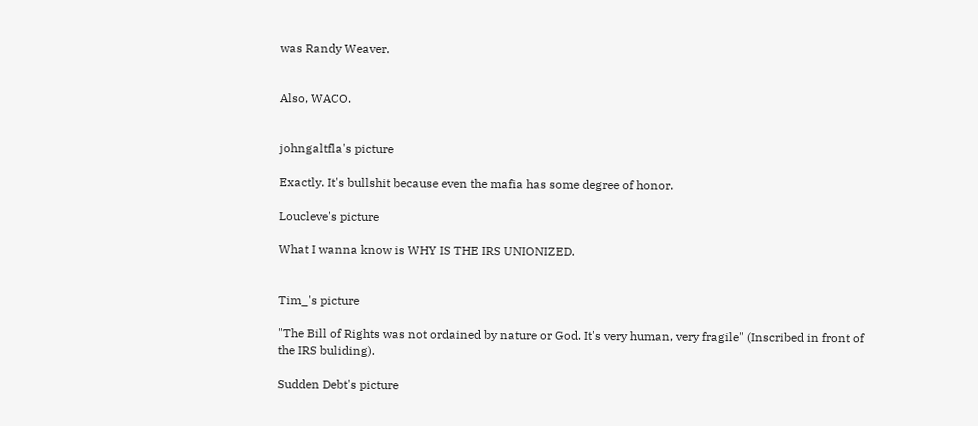was Randy Weaver.


Also, WACO.


johngaltfla's picture

Exactly. It's bullshit because even the mafia has some degree of honor.

Loucleve's picture

What I wanna know is WHY IS THE IRS UNIONIZED.


Tim_'s picture

"The Bill of Rights was not ordained by nature or God. It's very human, very fragile" (Inscribed in front of the IRS buliding).

Sudden Debt's picture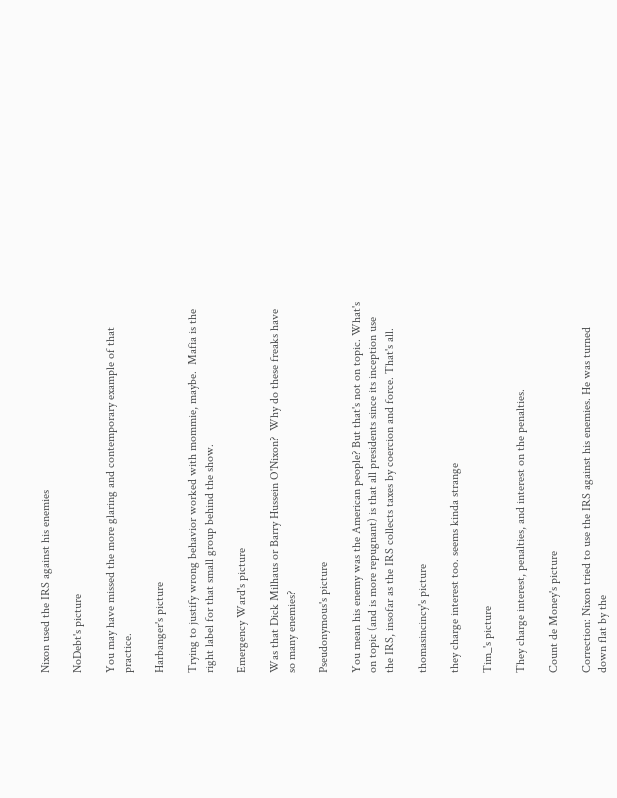Nixon used the IRS against his enemies

NoDebt's picture

You may have missed the more glaring and contemporary example of that practice.

Harbanger's picture

Trying to justify wrong behavior worked with mommie, maybe.  Mafia is the right label for that small group behind the show.

Emergency Ward's picture

Was that Dick Milhaus or Barry Hussein O'Nixon?  Why do these freaks have so many enemies?

Pseudonymous's picture

You mean his enemy was the American people? But that's not on topic. What's on topic (and is more repugnant) is that all presidents since its inception use the IRS, insofar as the IRS collects taxes by coercion and force. That's all.

thomasincincy's picture

they charge interest too. seems kinda strange

Tim_'s picture

They charge interest, penalties, and interest on the penalties.

Count de Money's picture

Correction: Nixon tried to use the IRS against his enemies. He was turned down flat by the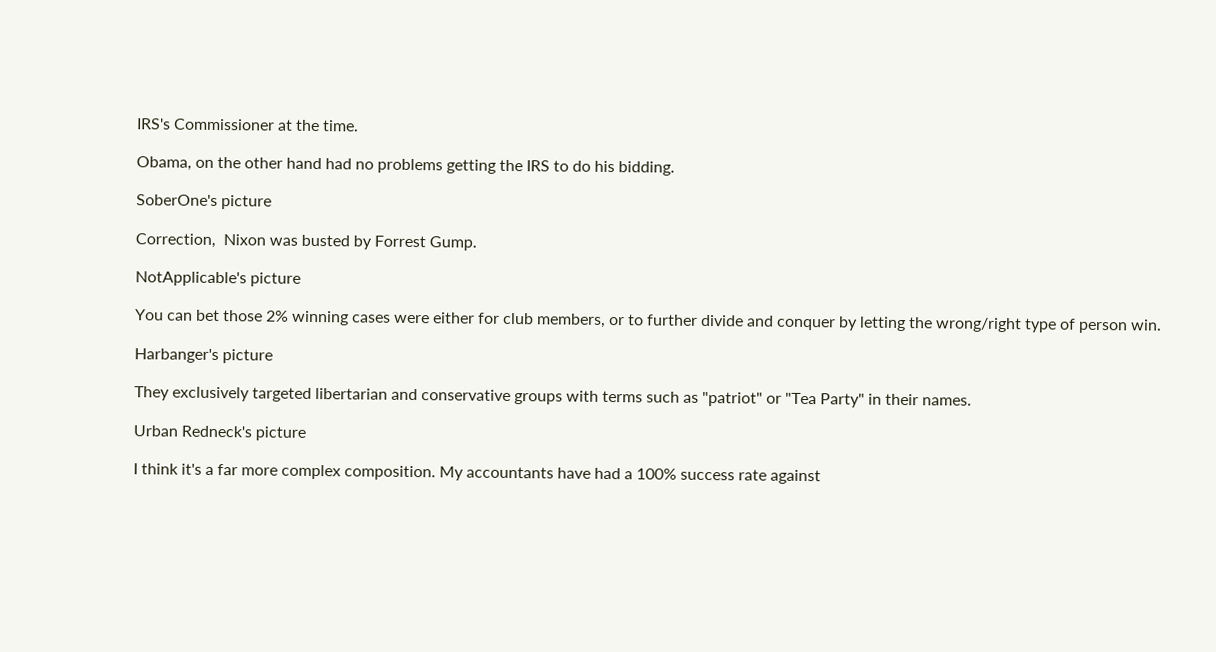IRS's Commissioner at the time.

Obama, on the other hand had no problems getting the IRS to do his bidding.

SoberOne's picture

Correction,  Nixon was busted by Forrest Gump.

NotApplicable's picture

You can bet those 2% winning cases were either for club members, or to further divide and conquer by letting the wrong/right type of person win.

Harbanger's picture

They exclusively targeted libertarian and conservative groups with terms such as "patriot" or "Tea Party" in their names.

Urban Redneck's picture

I think it's a far more complex composition. My accountants have had a 100% success rate against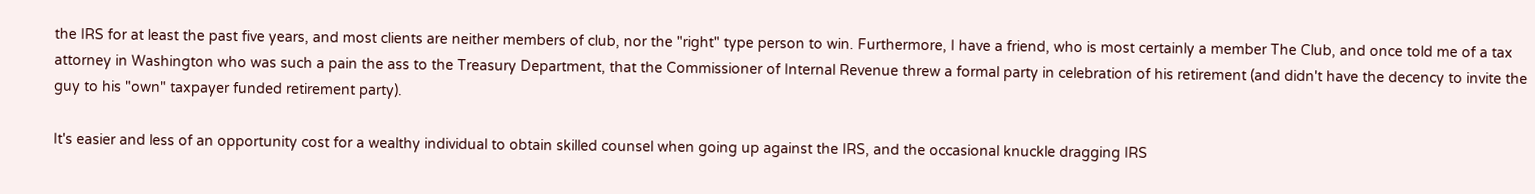the IRS for at least the past five years, and most clients are neither members of club, nor the "right" type person to win. Furthermore, I have a friend, who is most certainly a member The Club, and once told me of a tax attorney in Washington who was such a pain the ass to the Treasury Department, that the Commissioner of Internal Revenue threw a formal party in celebration of his retirement (and didn't have the decency to invite the guy to his "own" taxpayer funded retirement party).

It's easier and less of an opportunity cost for a wealthy individual to obtain skilled counsel when going up against the IRS, and the occasional knuckle dragging IRS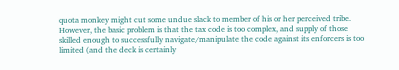quota monkey might cut some undue slack to member of his or her perceived tribe. However, the basic problem is that the tax code is too complex, and supply of those skilled enough to successfully navigate/manipulate the code against its enforcers is too limited (and the deck is certainly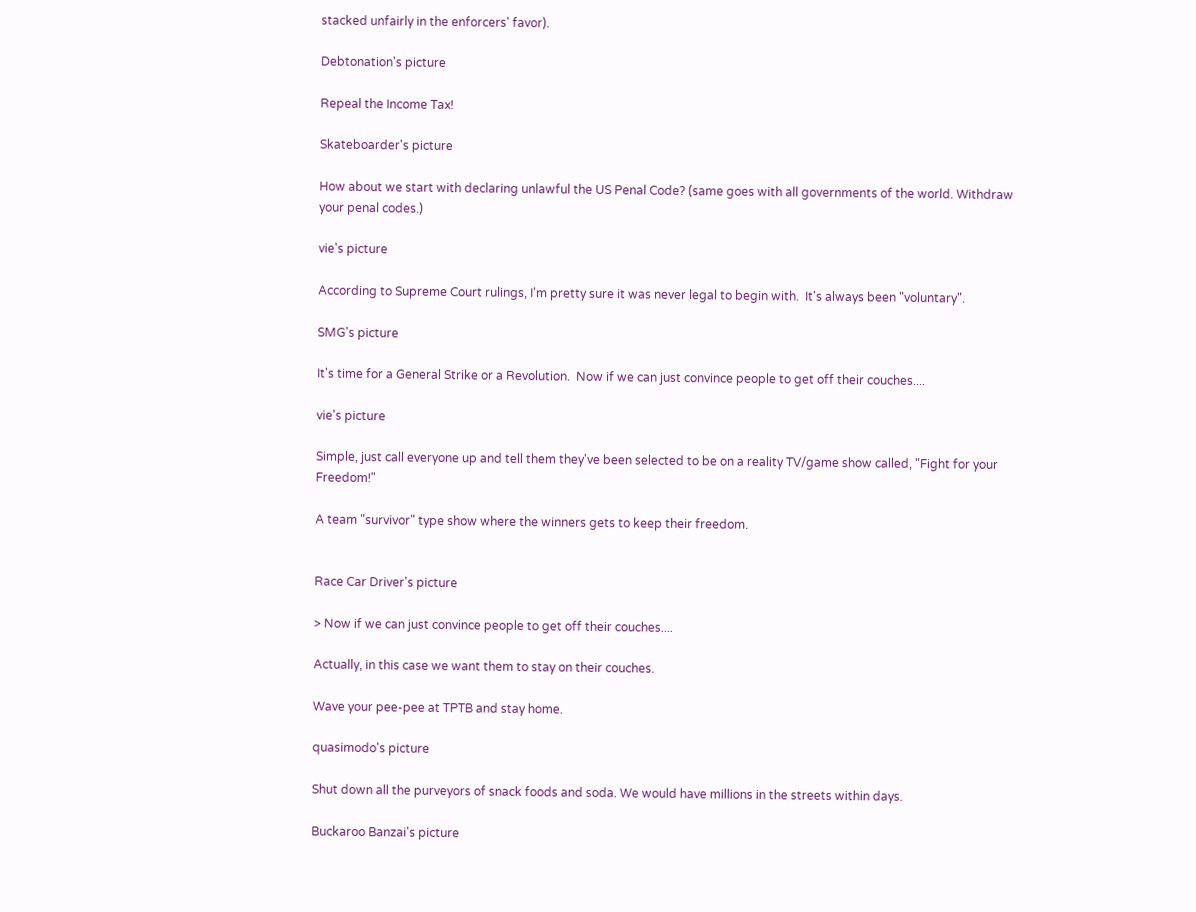stacked unfairly in the enforcers' favor).

Debtonation's picture

Repeal the Income Tax!

Skateboarder's picture

How about we start with declaring unlawful the US Penal Code? (same goes with all governments of the world. Withdraw your penal codes.)

vie's picture

According to Supreme Court rulings, I'm pretty sure it was never legal to begin with.  It's always been "voluntary".

SMG's picture

It's time for a General Strike or a Revolution.  Now if we can just convince people to get off their couches....

vie's picture

Simple, just call everyone up and tell them they've been selected to be on a reality TV/game show called, "Fight for your Freedom!"

A team "survivor" type show where the winners gets to keep their freedom.


Race Car Driver's picture

> Now if we can just convince people to get off their couches....

Actually, in this case we want them to stay on their couches.

Wave your pee-pee at TPTB and stay home.

quasimodo's picture

Shut down all the purveyors of snack foods and soda. We would have millions in the streets within days.

Buckaroo Banzai's picture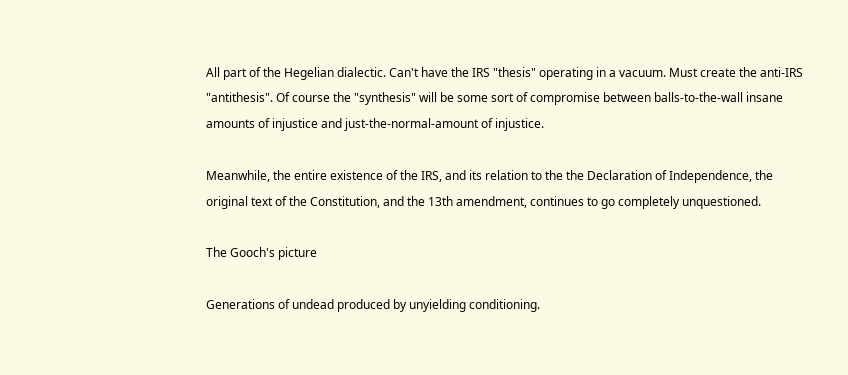All part of the Hegelian dialectic. Can't have the IRS "thesis" operating in a vacuum. Must create the anti-IRS "antithesis". Of course the "synthesis" will be some sort of compromise between balls-to-the-wall insane amounts of injustice and just-the-normal-amount of injustice.

Meanwhile, the entire existence of the IRS, and its relation to the the Declaration of Independence, the original text of the Constitution, and the 13th amendment, continues to go completely unquestioned.

The Gooch's picture

Generations of undead produced by unyielding conditioning.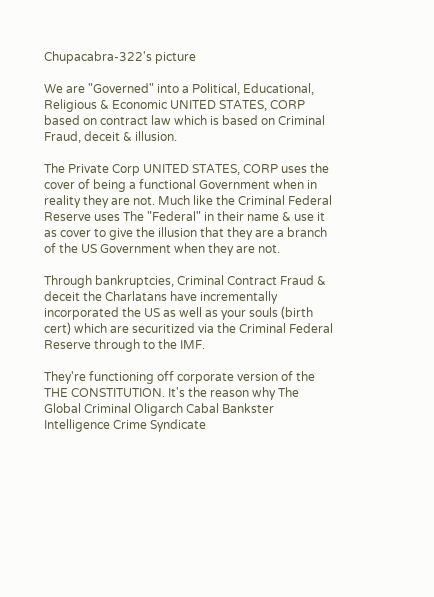Chupacabra-322's picture

We are "Governed" into a Political, Educational, Religious & Economic UNITED STATES, CORP based on contract law which is based on Criminal Fraud, deceit & illusion.

The Private Corp UNITED STATES, CORP uses the cover of being a functional Government when in reality they are not. Much like the Criminal Federal Reserve uses The "Federal" in their name & use it as cover to give the illusion that they are a branch of the US Government when they are not.

Through bankruptcies, Criminal Contract Fraud & deceit the Charlatans have incrementally incorporated the US as well as your souls (birth cert) which are securitized via the Criminal Federal Reserve through to the IMF.

They're functioning off corporate version of the THE CONSTITUTION. It's the reason why The Global Criminal Oligarch Cabal Bankster Intelligence Crime Syndicate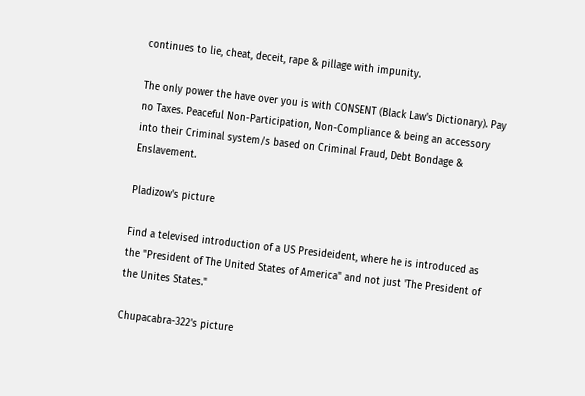continues to lie, cheat, deceit, rape & pillage with impunity.

The only power the have over you is with CONSENT (Black Law's Dictionary). Pay no Taxes. Peaceful Non-Participation, Non-Compliance & being an accessory into their Criminal system/s based on Criminal Fraud, Debt Bondage & Enslavement.

Pladizow's picture

Find a televised introduction of a US Presideident, where he is introduced as the "President of The United States of America" and not just 'The President of the Unites States."

Chupacabra-322's picture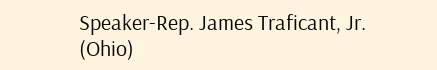Speaker-Rep. James Traficant, Jr. (Ohio)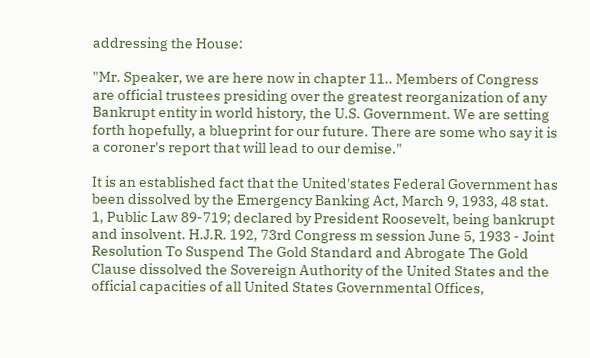addressing the House:

"Mr. Speaker, we are here now in chapter 11.. Members of Congress are official trustees presiding over the greatest reorganization of any Bankrupt entity in world history, the U.S. Government. We are setting forth hopefully, a blueprint for our future. There are some who say it is a coroner's report that will lead to our demise."

It is an established fact that the United'states Federal Government has been dissolved by the Emergency Banking Act, March 9, 1933, 48 stat. 1, Public Law 89-719; declared by President Roosevelt, being bankrupt and insolvent. H.J.R. 192, 73rd Congress m session June 5, 1933 - Joint Resolution To Suspend The Gold Standard and Abrogate The Gold Clause dissolved the Sovereign Authority of the United States and the official capacities of all United States Governmental Offices,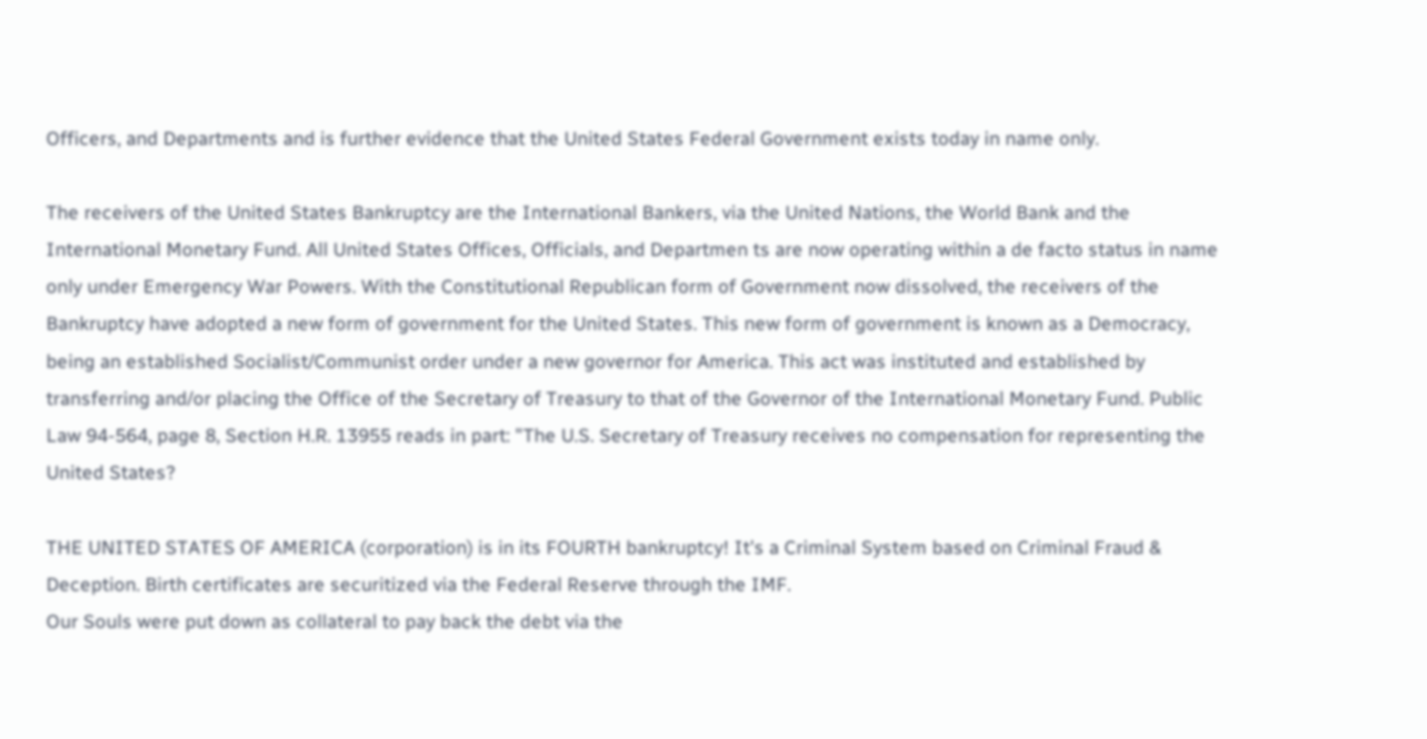Officers, and Departments and is further evidence that the United States Federal Government exists today in name only.

The receivers of the United States Bankruptcy are the International Bankers, via the United Nations, the World Bank and the International Monetary Fund. All United States Offices, Officials, and Departmen ts are now operating within a de facto status in name only under Emergency War Powers. With the Constitutional Republican form of Government now dissolved, the receivers of the Bankruptcy have adopted a new form of government for the United States. This new form of government is known as a Democracy, being an established Socialist/Communist order under a new governor for America. This act was instituted and established by transferring and/or placing the Office of the Secretary of Treasury to that of the Governor of the International Monetary Fund. Public Law 94-564, page 8, Section H.R. 13955 reads in part: "The U.S. Secretary of Treasury receives no compensation for representing the United States?

THE UNITED STATES OF AMERICA (corporation) is in its FOURTH bankruptcy! It's a Criminal System based on Criminal Fraud & Deception. Birth certificates are securitized via the Federal Reserve through the IMF.
Our Souls were put down as collateral to pay back the debt via the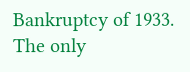Bankruptcy of 1933. The only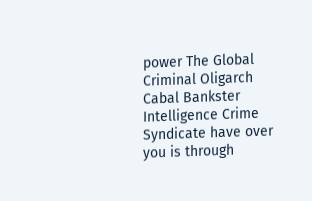power The Global Criminal Oligarch Cabal Bankster Intelligence Crime Syndicate have over you is through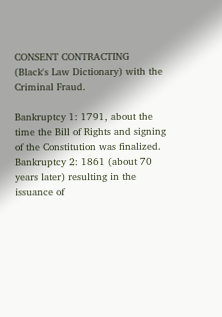CONSENT CONTRACTING (Black's Law Dictionary) with the Criminal Fraud.

Bankruptcy 1: 1791, about the time the Bill of Rights and signing of the Constitution was finalized.
Bankruptcy 2: 1861 (about 70 years later) resulting in the issuance of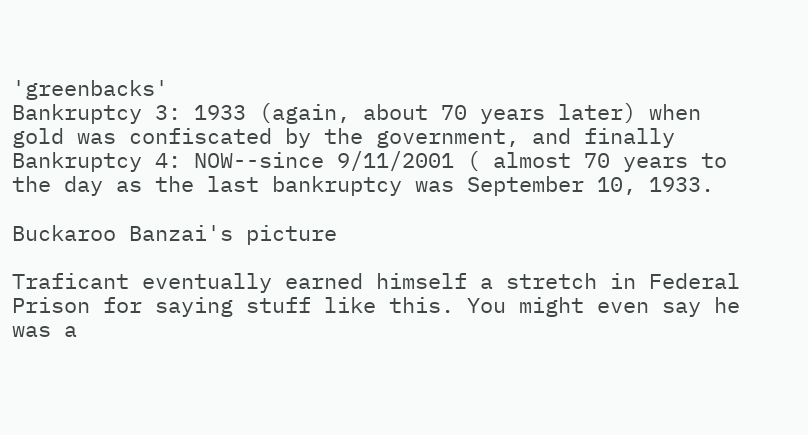'greenbacks'
Bankruptcy 3: 1933 (again, about 70 years later) when gold was confiscated by the government, and finally
Bankruptcy 4: NOW--since 9/11/2001 ( almost 70 years to the day as the last bankruptcy was September 10, 1933.

Buckaroo Banzai's picture

Traficant eventually earned himself a stretch in Federal Prison for saying stuff like this. You might even say he was a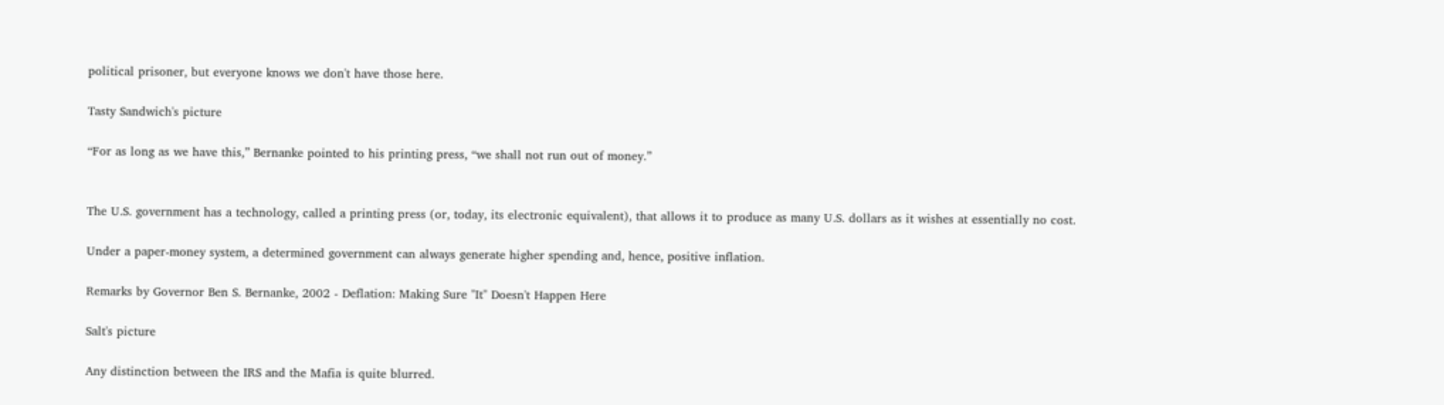political prisoner, but everyone knows we don't have those here.

Tasty Sandwich's picture

“For as long as we have this,” Bernanke pointed to his printing press, “we shall not run out of money.”


The U.S. government has a technology, called a printing press (or, today, its electronic equivalent), that allows it to produce as many U.S. dollars as it wishes at essentially no cost.

Under a paper-money system, a determined government can always generate higher spending and, hence, positive inflation.

Remarks by Governor Ben S. Bernanke, 2002 - Deflation: Making Sure "It" Doesn't Happen Here

Salt's picture

Any distinction between the IRS and the Mafia is quite blurred.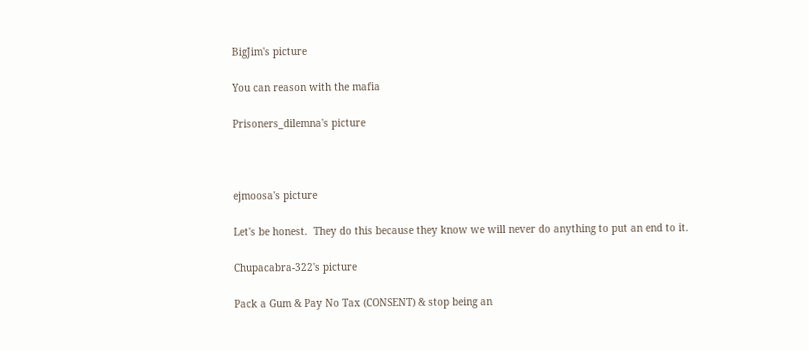BigJim's picture

You can reason with the mafia

Prisoners_dilemna's picture



ejmoosa's picture

Let's be honest.  They do this because they know we will never do anything to put an end to it.

Chupacabra-322's picture

Pack a Gum & Pay No Tax (CONSENT) & stop being an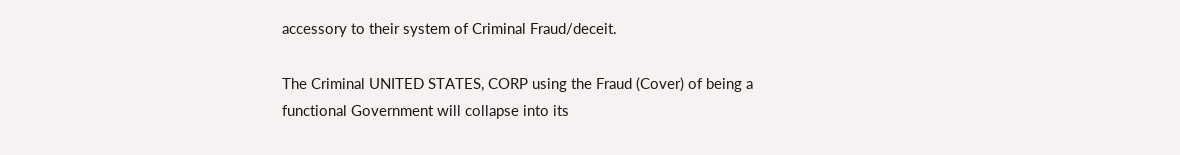accessory to their system of Criminal Fraud/deceit.

The Criminal UNITED STATES, CORP using the Fraud (Cover) of being a functional Government will collapse into its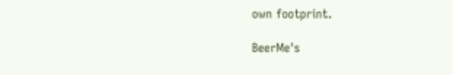own footprint.

BeerMe's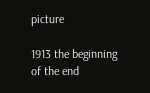picture

1913 the beginning of the end